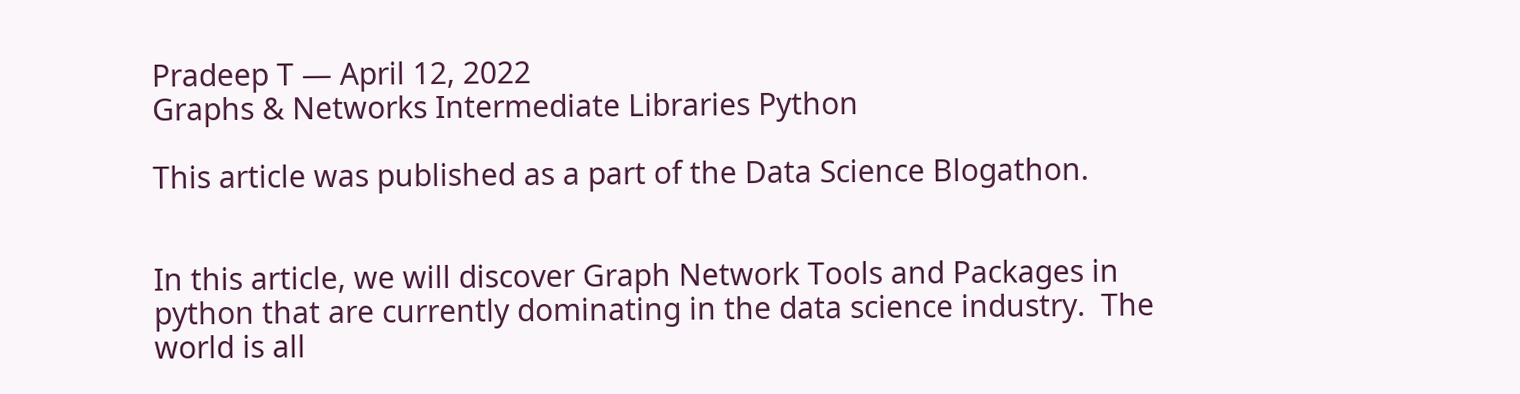Pradeep T — April 12, 2022
Graphs & Networks Intermediate Libraries Python

This article was published as a part of the Data Science Blogathon.


In this article, we will discover Graph Network Tools and Packages in python that are currently dominating in the data science industry.  The world is all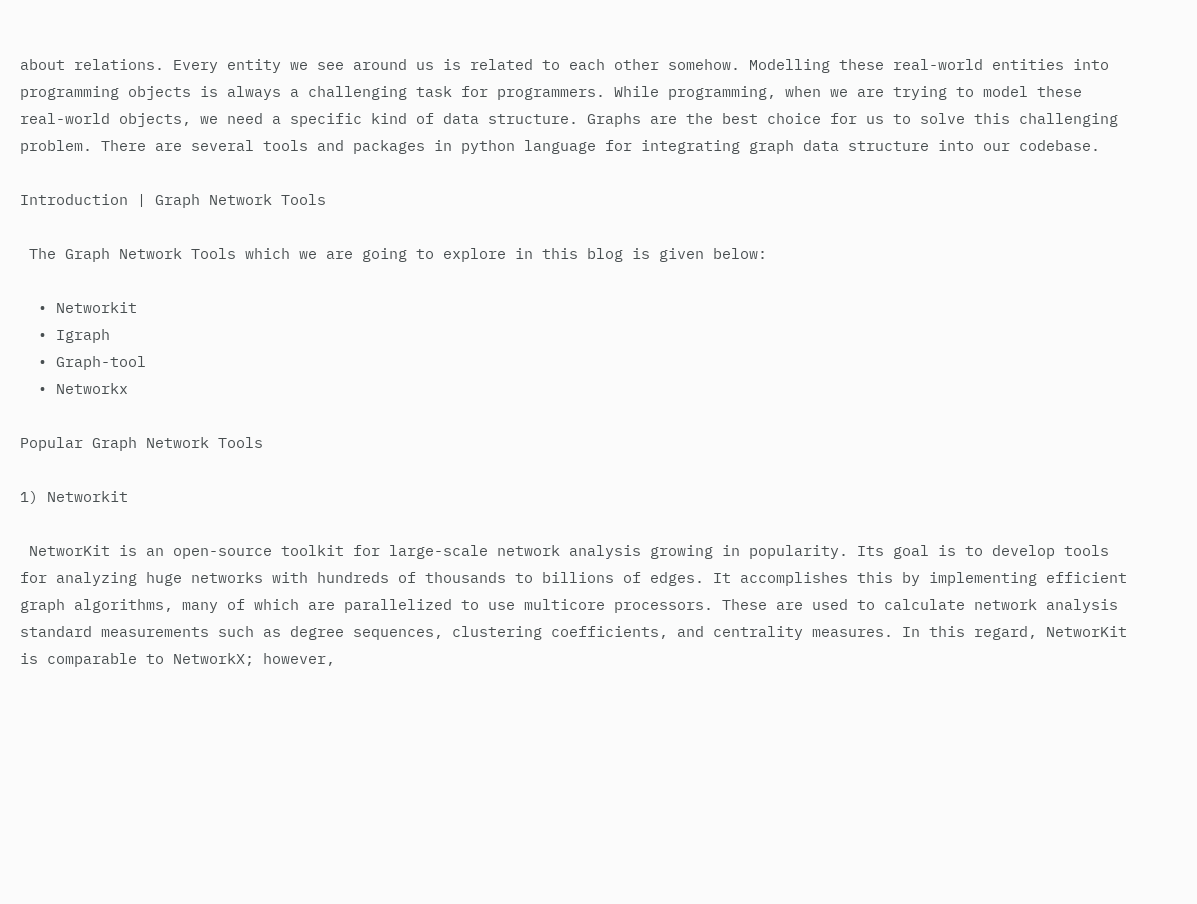about relations. Every entity we see around us is related to each other somehow. Modelling these real-world entities into programming objects is always a challenging task for programmers. While programming, when we are trying to model these real-world objects, we need a specific kind of data structure. Graphs are the best choice for us to solve this challenging problem. There are several tools and packages in python language for integrating graph data structure into our codebase.

Introduction | Graph Network Tools

 The Graph Network Tools which we are going to explore in this blog is given below:

  • Networkit
  • Igraph
  • Graph-tool
  • Networkx

Popular Graph Network Tools

1) Networkit

 NetworKit is an open-source toolkit for large-scale network analysis growing in popularity. Its goal is to develop tools for analyzing huge networks with hundreds of thousands to billions of edges. It accomplishes this by implementing efficient graph algorithms, many of which are parallelized to use multicore processors. These are used to calculate network analysis standard measurements such as degree sequences, clustering coefficients, and centrality measures. In this regard, NetworKit is comparable to NetworkX; however,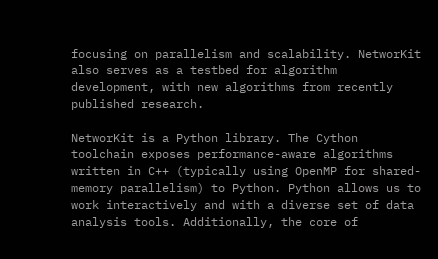focusing on parallelism and scalability. NetworKit also serves as a testbed for algorithm development, with new algorithms from recently published research.

NetworKit is a Python library. The Cython toolchain exposes performance-aware algorithms written in C++ (typically using OpenMP for shared-memory parallelism) to Python. Python allows us to work interactively and with a diverse set of data analysis tools. Additionally, the core of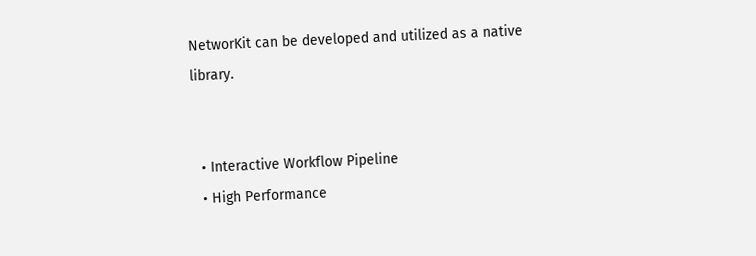NetworKit can be developed and utilized as a native library.


  • Interactive Workflow Pipeline
  • High Performance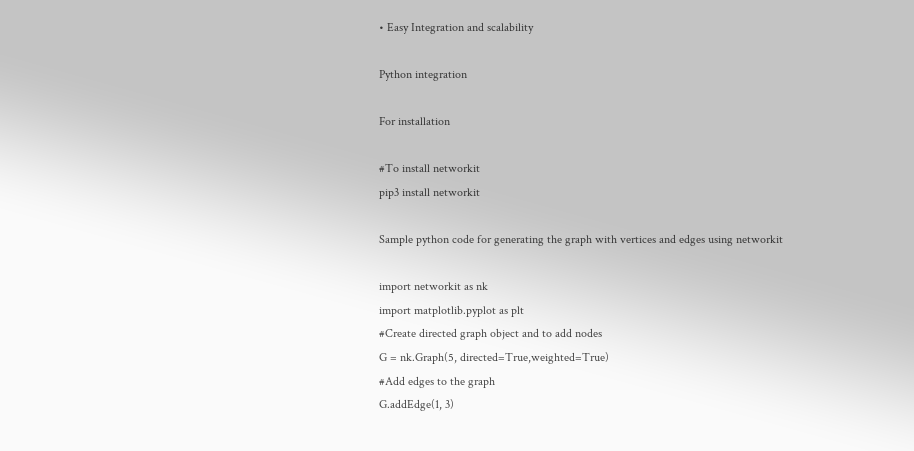• Easy Integration and scalability

Python integration

For installation

#To install networkit
pip3 install networkit

Sample python code for generating the graph with vertices and edges using networkit

import networkit as nk
import matplotlib.pyplot as plt
#Create directed graph object and to add nodes
G = nk.Graph(5, directed=True,weighted=True)
#Add edges to the graph
G.addEdge(1, 3)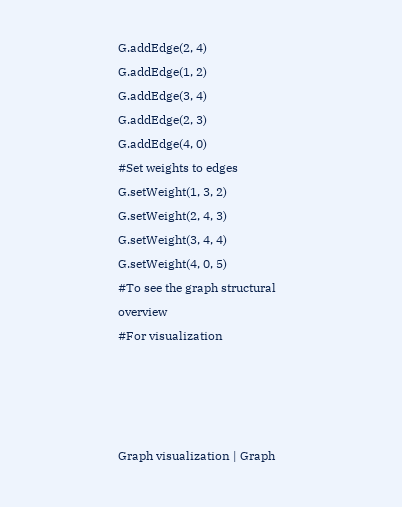G.addEdge(2, 4)
G.addEdge(1, 2)
G.addEdge(3, 4)
G.addEdge(2, 3)
G.addEdge(4, 0)
#Set weights to edges
G.setWeight(1, 3, 2)
G.setWeight(2, 4, 3)
G.setWeight(3, 4, 4)
G.setWeight(4, 0, 5)
#To see the graph structural overview
#For visualization




Graph visualization | Graph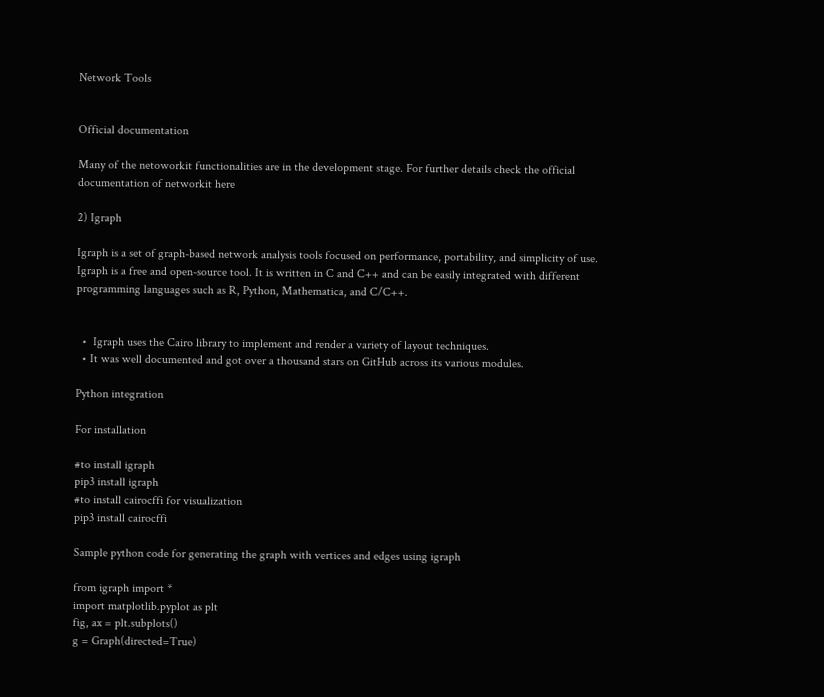Network Tools


Official documentation

Many of the netoworkit functionalities are in the development stage. For further details check the official documentation of networkit here

2) Igraph

Igraph is a set of graph-based network analysis tools focused on performance, portability, and simplicity of use. Igraph is a free and open-source tool. It is written in C and C++ and can be easily integrated with different programming languages such as R, Python, Mathematica, and C/C++.


  •  Igraph uses the Cairo library to implement and render a variety of layout techniques.
  • It was well documented and got over a thousand stars on GitHub across its various modules.

Python integration

For installation

#to install igraph
pip3 install igraph
#to install cairocffi for visualization
pip3 install cairocffi

Sample python code for generating the graph with vertices and edges using igraph

from igraph import *
import matplotlib.pyplot as plt
fig, ax = plt.subplots()
g = Graph(directed=True)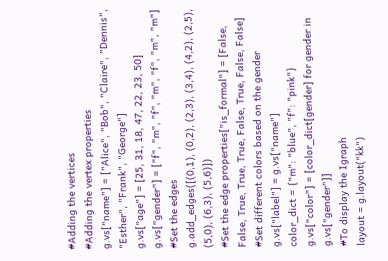#Adding the vertices
#Adding the vertex properties
g.vs["name"] = ["Alice", "Bob", "Claire", "Dennis", "Esther", "Frank", "George"]
g.vs["age"] = [25, 31, 18, 47, 22, 23, 50]
g.vs["gender"] = ["f", "m", "f", "m", "f", "m", "m"]
#Set the edges
g.add_edges([(0,1), (0,2), (2,3), (3,4), (4,2), (2,5), (5,0), (6,3), (5,6)])
#Set the edge properties["is_formal"] = [False, False, True, True, True, False, True, False, False]
#Set different colors based on the gender
g.vs["label"] = g.vs["name"]
color_dict = {"m": "blue", "f": "pink"}
g.vs["color"] = [color_dict[gender] for gender in g.vs["gender"]]
#To display the Igraph
layout = g.layout("kk")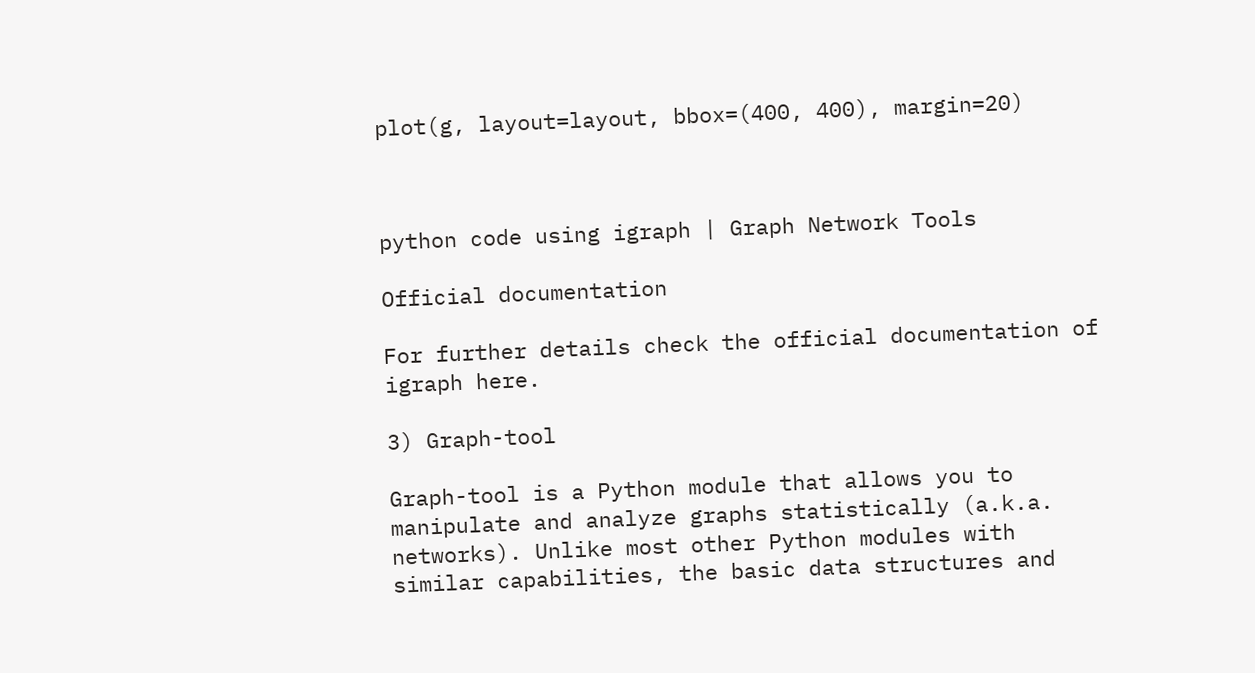plot(g, layout=layout, bbox=(400, 400), margin=20)



python code using igraph | Graph Network Tools

Official documentation

For further details check the official documentation of igraph here.

3) Graph-tool

Graph-tool is a Python module that allows you to manipulate and analyze graphs statistically (a.k.a. networks). Unlike most other Python modules with similar capabilities, the basic data structures and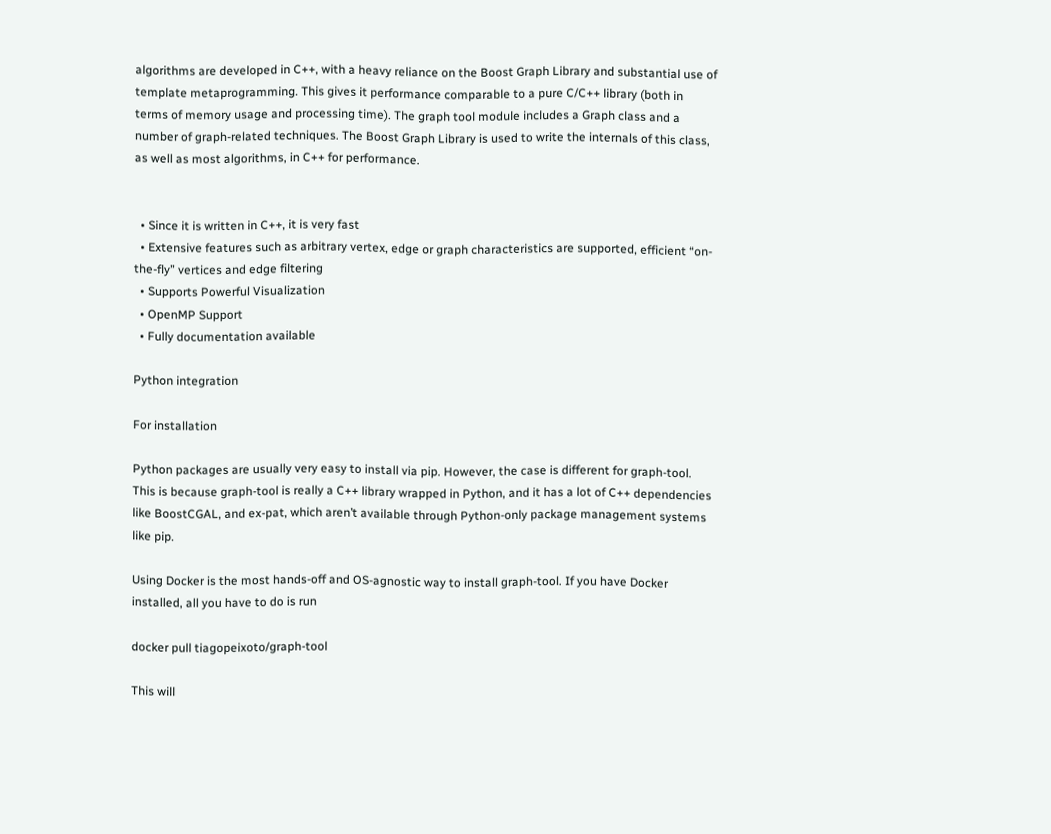algorithms are developed in C++, with a heavy reliance on the Boost Graph Library and substantial use of template metaprogramming. This gives it performance comparable to a pure C/C++ library (both in terms of memory usage and processing time). The graph tool module includes a Graph class and a number of graph-related techniques. The Boost Graph Library is used to write the internals of this class, as well as most algorithms, in C++ for performance.


  • Since it is written in C++, it is very fast
  • Extensive features such as arbitrary vertex, edge or graph characteristics are supported, efficient “on-the-fly” vertices and edge filtering
  • Supports Powerful Visualization
  • OpenMP Support
  • Fully documentation available

Python integration

For installation

Python packages are usually very easy to install via pip. However, the case is different for graph-tool. This is because graph-tool is really a C++ library wrapped in Python, and it has a lot of C++ dependencies like BoostCGAL, and ex-pat, which aren’t available through Python-only package management systems like pip.

Using Docker is the most hands-off and OS-agnostic way to install graph-tool. If you have Docker installed, all you have to do is run

docker pull tiagopeixoto/graph-tool

This will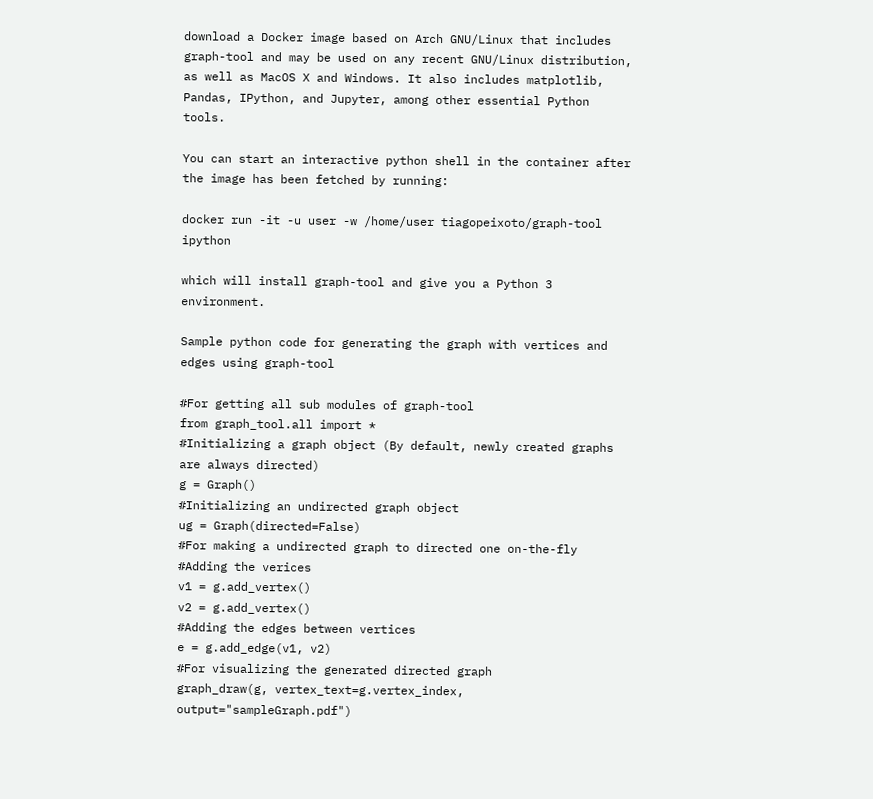download a Docker image based on Arch GNU/Linux that includes graph-tool and may be used on any recent GNU/Linux distribution, as well as MacOS X and Windows. It also includes matplotlib, Pandas, IPython, and Jupyter, among other essential Python tools.

You can start an interactive python shell in the container after the image has been fetched by running:

docker run -it -u user -w /home/user tiagopeixoto/graph-tool ipython

which will install graph-tool and give you a Python 3 environment.

Sample python code for generating the graph with vertices and edges using graph-tool

#For getting all sub modules of graph-tool
from graph_tool.all import *
#Initializing a graph object (By default, newly created graphs are always directed)
g = Graph()
#Initializing an undirected graph object
ug = Graph(directed=False)
#For making a undirected graph to directed one on-the-fly
#Adding the verices
v1 = g.add_vertex()
v2 = g.add_vertex()
#Adding the edges between vertices
e = g.add_edge(v1, v2)
#For visualizing the generated directed graph
graph_draw(g, vertex_text=g.vertex_index, output="sampleGraph.pdf")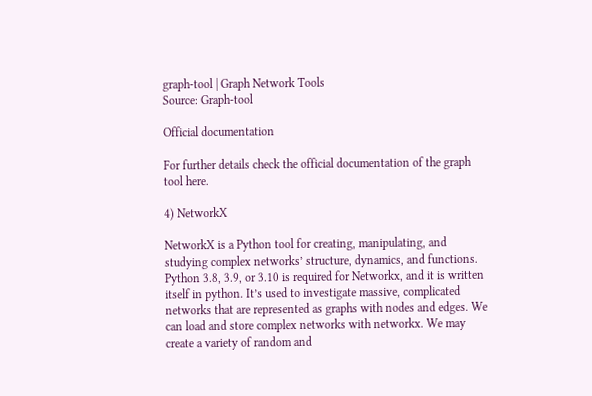graph-tool | Graph Network Tools
Source: Graph-tool

Official documentation

For further details check the official documentation of the graph tool here.

4) NetworkX

NetworkX is a Python tool for creating, manipulating, and studying complex networks’ structure, dynamics, and functions. Python 3.8, 3.9, or 3.10 is required for Networkx, and it is written itself in python. It’s used to investigate massive, complicated networks that are represented as graphs with nodes and edges. We can load and store complex networks with networkx. We may create a variety of random and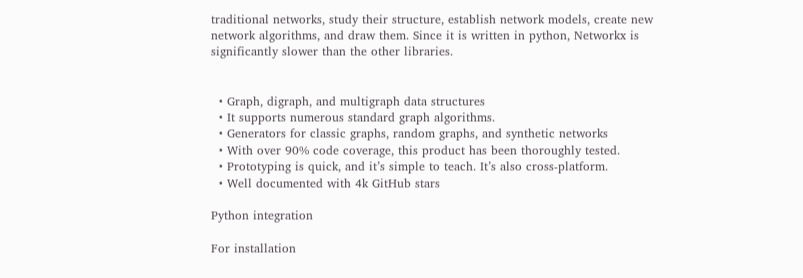traditional networks, study their structure, establish network models, create new network algorithms, and draw them. Since it is written in python, Networkx is significantly slower than the other libraries.


  • Graph, digraph, and multigraph data structures
  • It supports numerous standard graph algorithms.
  • Generators for classic graphs, random graphs, and synthetic networks
  • With over 90% code coverage, this product has been thoroughly tested.
  • Prototyping is quick, and it’s simple to teach. It’s also cross-platform.
  • Well documented with 4k GitHub stars

Python integration

For installation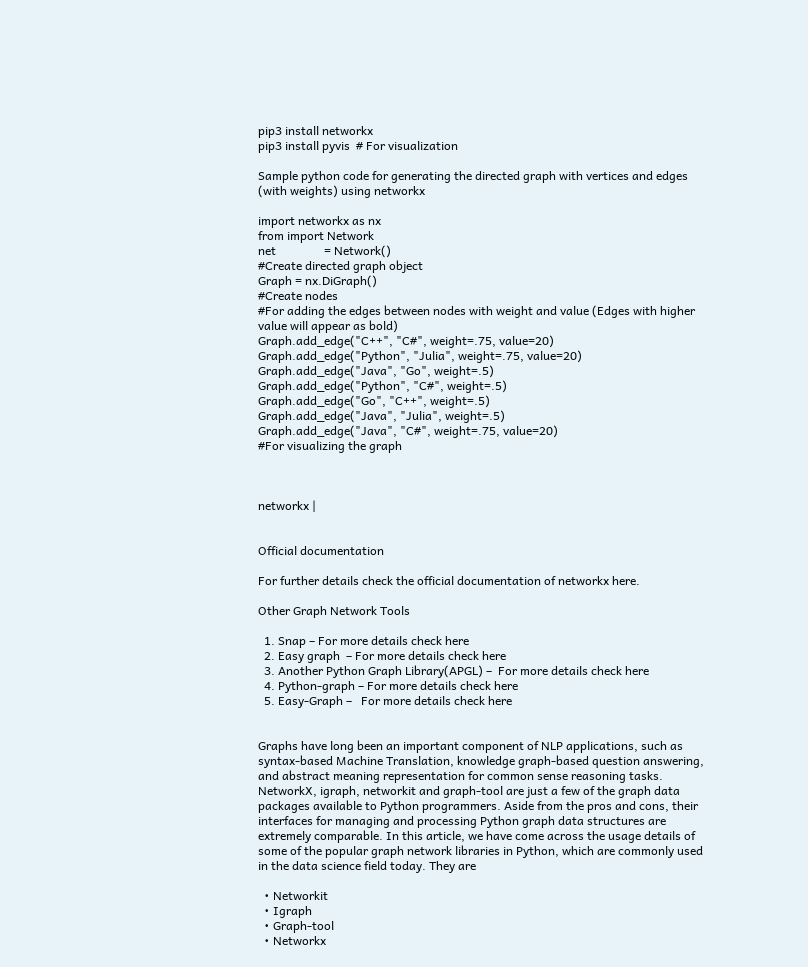pip3 install networkx
pip3 install pyvis  # For visualization

Sample python code for generating the directed graph with vertices and edges (with weights) using networkx

import networkx as nx
from import Network
net                = Network()
#Create directed graph object
Graph = nx.DiGraph()
#Create nodes
#For adding the edges between nodes with weight and value (Edges with higher value will appear as bold)
Graph.add_edge("C++", "C#", weight=.75, value=20)
Graph.add_edge("Python", "Julia", weight=.75, value=20)
Graph.add_edge("Java", "Go", weight=.5)
Graph.add_edge("Python", "C#", weight=.5)
Graph.add_edge("Go", "C++", weight=.5)
Graph.add_edge("Java", "Julia", weight=.5)
Graph.add_edge("Java", "C#", weight=.75, value=20)
#For visualizing the graph



networkx |


Official documentation

For further details check the official documentation of networkx here.

Other Graph Network Tools

  1. Snap – For more details check here
  2. Easy graph  – For more details check here
  3. Another Python Graph Library(APGL) –  For more details check here
  4. Python-graph – For more details check here
  5. Easy-Graph –   For more details check here


Graphs have long been an important component of NLP applications, such as syntax-based Machine Translation, knowledge graph-based question answering, and abstract meaning representation for common sense reasoning tasks. NetworkX, igraph, networkit and graph-tool are just a few of the graph data packages available to Python programmers. Aside from the pros and cons, their interfaces for managing and processing Python graph data structures are extremely comparable. In this article, we have come across the usage details of some of the popular graph network libraries in Python, which are commonly used in the data science field today. They are

  • Networkit
  • Igraph
  • Graph-tool
  • Networkx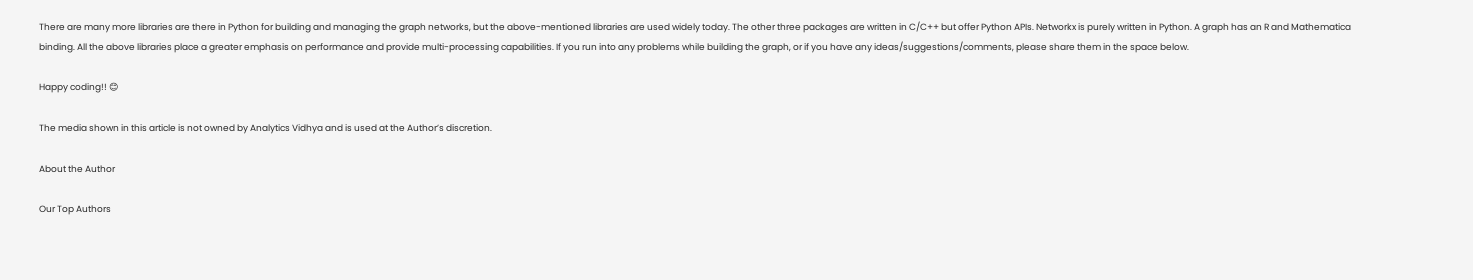There are many more libraries are there in Python for building and managing the graph networks, but the above-mentioned libraries are used widely today. The other three packages are written in C/C++ but offer Python APIs. Networkx is purely written in Python. A graph has an R and Mathematica binding. All the above libraries place a greater emphasis on performance and provide multi-processing capabilities. If you run into any problems while building the graph, or if you have any ideas/suggestions/comments, please share them in the space below.

Happy coding!! 😊

The media shown in this article is not owned by Analytics Vidhya and is used at the Author’s discretion.

About the Author

Our Top Authors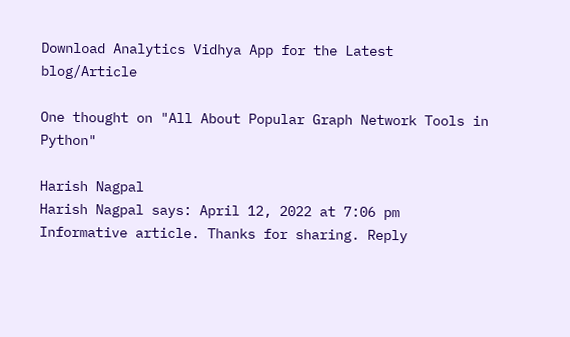Download Analytics Vidhya App for the Latest blog/Article

One thought on "All About Popular Graph Network Tools in Python"

Harish Nagpal
Harish Nagpal says: April 12, 2022 at 7:06 pm
Informative article. Thanks for sharing. Reply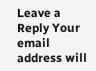Leave a Reply Your email address will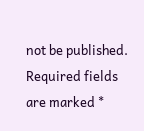not be published. Required fields are marked *